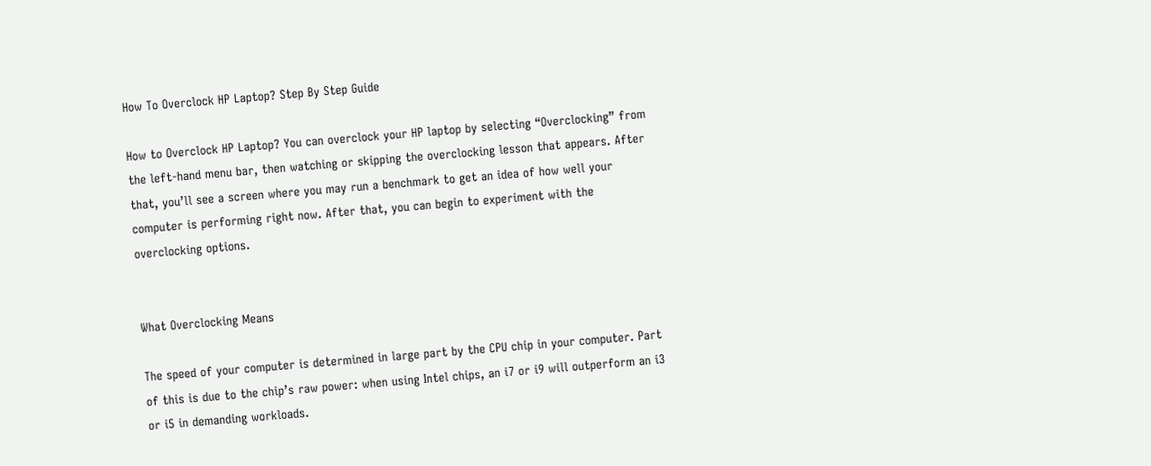How To Overclock HP Laptop? Step By Step Guide

How to Overclock HP Laptop? You can overclock your HP laptop by selecting “Overclocking” from the left-hand menu bar, then watching or skipping the overclocking lesson that appears. After that, you’ll see a screen where you may run a benchmark to get an idea of how well your computer is performing right now. After that, you can begin to experiment with the overclocking options.


What Overclocking Means

The speed of your computer is determined in large part by the CPU chip in your computer. Part of this is due to the chip’s raw power: when using Intel chips, an i7 or i9 will outperform an i3 or i5 in demanding workloads.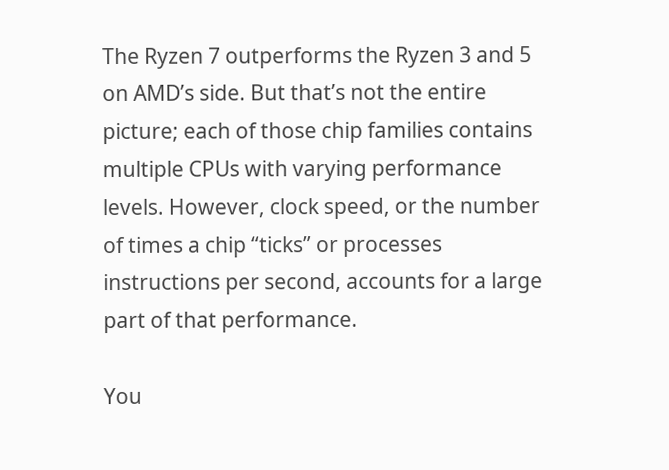The Ryzen 7 outperforms the Ryzen 3 and 5 on AMD’s side. But that’s not the entire picture; each of those chip families contains multiple CPUs with varying performance levels. However, clock speed, or the number of times a chip “ticks” or processes instructions per second, accounts for a large part of that performance.

You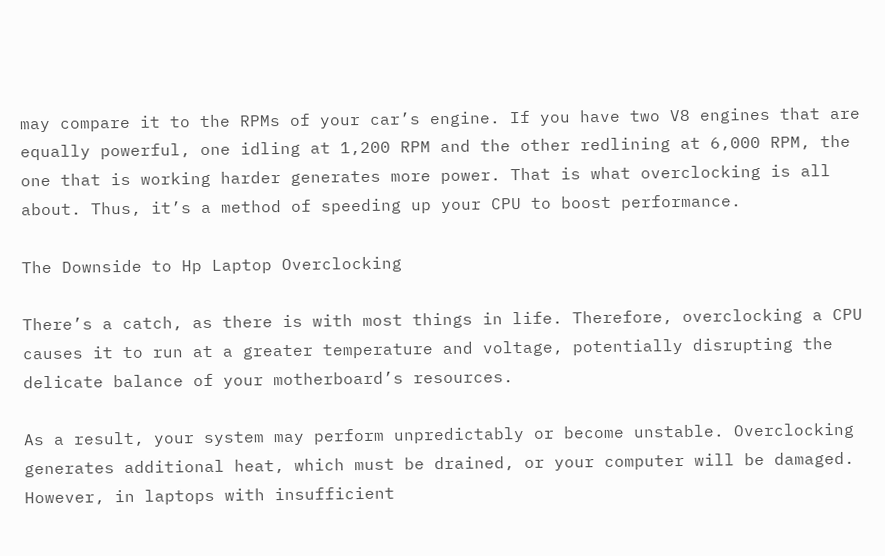may compare it to the RPMs of your car’s engine. If you have two V8 engines that are equally powerful, one idling at 1,200 RPM and the other redlining at 6,000 RPM, the one that is working harder generates more power. That is what overclocking is all about. Thus, it’s a method of speeding up your CPU to boost performance.

The Downside to Hp Laptop Overclocking

There’s a catch, as there is with most things in life. Therefore, overclocking a CPU causes it to run at a greater temperature and voltage, potentially disrupting the delicate balance of your motherboard’s resources.

As a result, your system may perform unpredictably or become unstable. Overclocking generates additional heat, which must be drained, or your computer will be damaged. However, in laptops with insufficient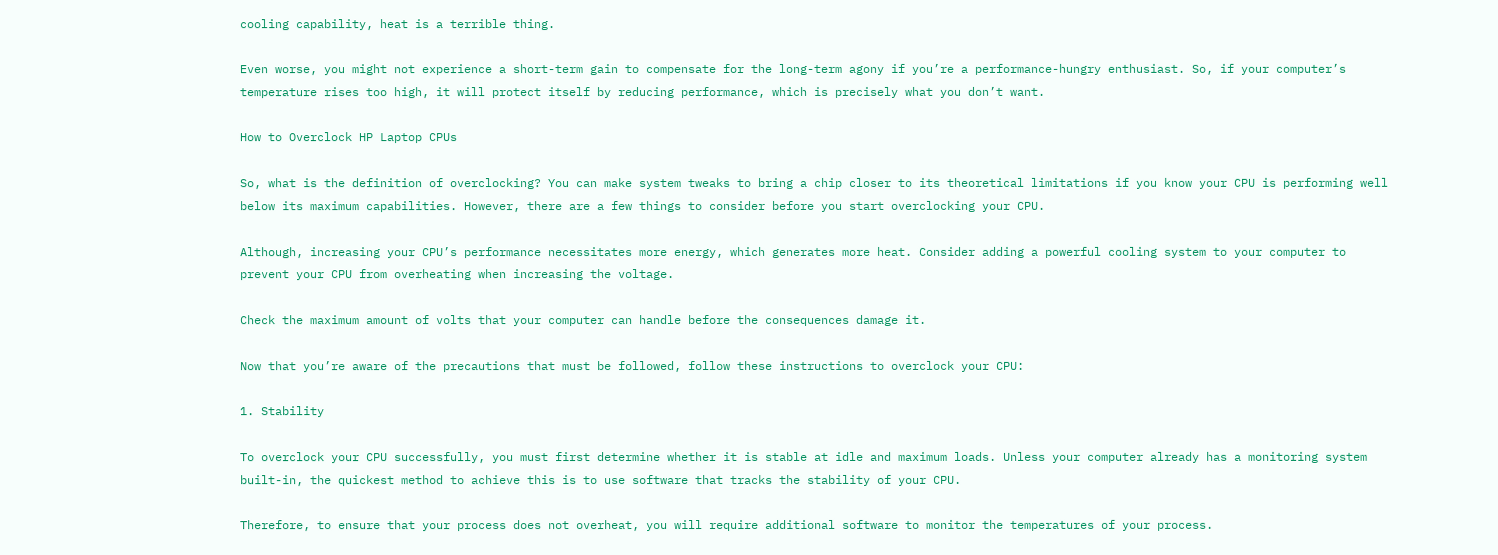cooling capability, heat is a terrible thing.

Even worse, you might not experience a short-term gain to compensate for the long-term agony if you’re a performance-hungry enthusiast. So, if your computer’s temperature rises too high, it will protect itself by reducing performance, which is precisely what you don’t want.

How to Overclock HP Laptop CPUs

So, what is the definition of overclocking? You can make system tweaks to bring a chip closer to its theoretical limitations if you know your CPU is performing well below its maximum capabilities. However, there are a few things to consider before you start overclocking your CPU.

Although, increasing your CPU’s performance necessitates more energy, which generates more heat. Consider adding a powerful cooling system to your computer to prevent your CPU from overheating when increasing the voltage.

Check the maximum amount of volts that your computer can handle before the consequences damage it.

Now that you’re aware of the precautions that must be followed, follow these instructions to overclock your CPU:

1. Stability

To overclock your CPU successfully, you must first determine whether it is stable at idle and maximum loads. Unless your computer already has a monitoring system built-in, the quickest method to achieve this is to use software that tracks the stability of your CPU.

Therefore, to ensure that your process does not overheat, you will require additional software to monitor the temperatures of your process.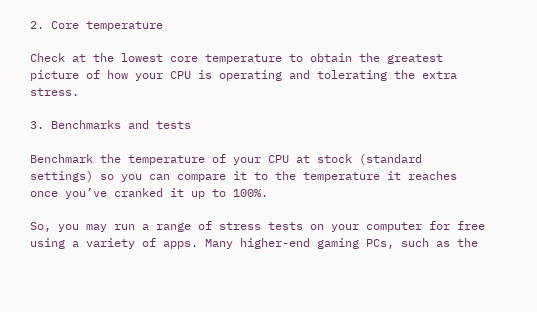2. Core temperature

Check at the lowest core temperature to obtain the greatest picture of how your CPU is operating and tolerating the extra stress.

3. Benchmarks and tests

Benchmark the temperature of your CPU at stock (standard settings) so you can compare it to the temperature it reaches once you’ve cranked it up to 100%.

So, you may run a range of stress tests on your computer for free using a variety of apps. Many higher-end gaming PCs, such as the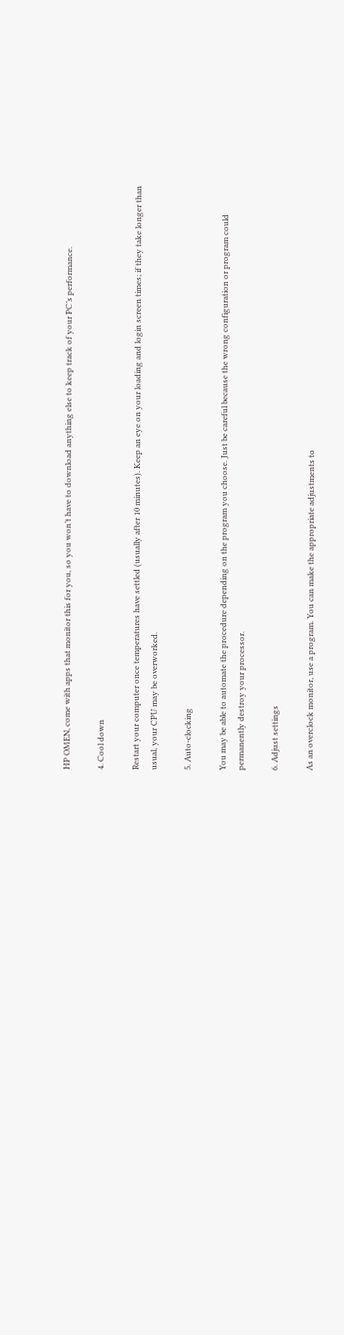HP OMEN, come with apps that monitor this for you, so you won’t have to download anything else to keep track of your PC’s performance.

4. Cool down

Restart your computer once temperatures have settled (usually after 10 minutes). Keep an eye on your loading and login screen times; if they take longer than usual, your CPU may be overworked.

5. Auto-clocking

You may be able to automate the procedure depending on the program you choose. Just be careful because the wrong configuration or program could permanently destroy your processor.

6. Adjust settings

As an overclock monitor, use a program. You can make the appropriate adjustments to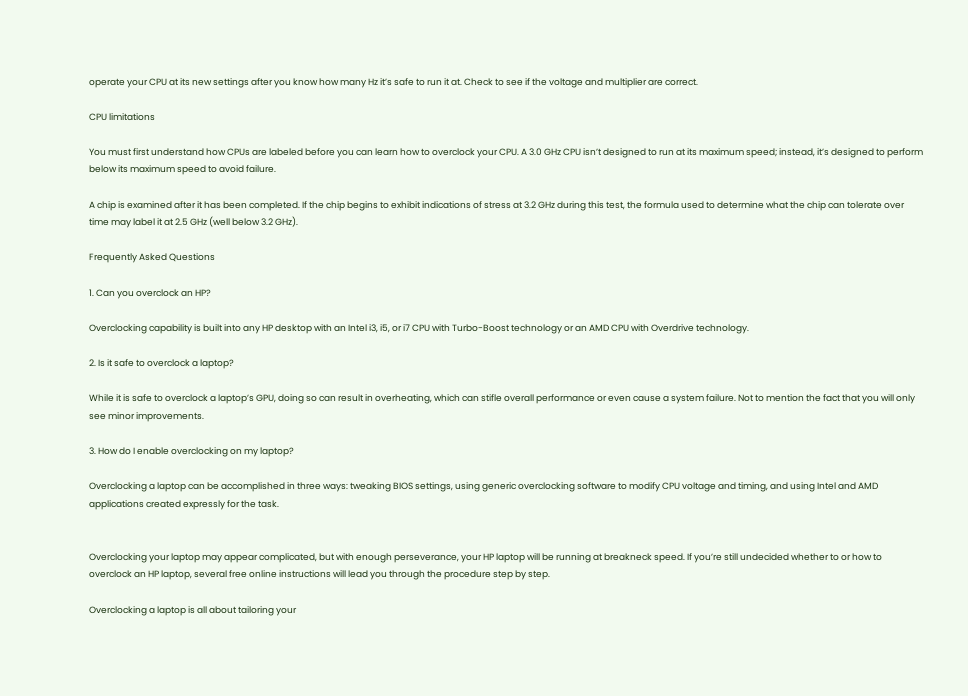operate your CPU at its new settings after you know how many Hz it’s safe to run it at. Check to see if the voltage and multiplier are correct.

CPU limitations

You must first understand how CPUs are labeled before you can learn how to overclock your CPU. A 3.0 GHz CPU isn’t designed to run at its maximum speed; instead, it’s designed to perform below its maximum speed to avoid failure.

A chip is examined after it has been completed. If the chip begins to exhibit indications of stress at 3.2 GHz during this test, the formula used to determine what the chip can tolerate over time may label it at 2.5 GHz (well below 3.2 GHz).

Frequently Asked Questions

1. Can you overclock an HP?

Overclocking capability is built into any HP desktop with an Intel i3, i5, or i7 CPU with Turbo-Boost technology or an AMD CPU with Overdrive technology.

2. Is it safe to overclock a laptop?

While it is safe to overclock a laptop’s GPU, doing so can result in overheating, which can stifle overall performance or even cause a system failure. Not to mention the fact that you will only see minor improvements.

3. How do I enable overclocking on my laptop?

Overclocking a laptop can be accomplished in three ways: tweaking BIOS settings, using generic overclocking software to modify CPU voltage and timing, and using Intel and AMD applications created expressly for the task.


Overclocking your laptop may appear complicated, but with enough perseverance, your HP laptop will be running at breakneck speed. If you’re still undecided whether to or how to overclock an HP laptop, several free online instructions will lead you through the procedure step by step.

Overclocking a laptop is all about tailoring your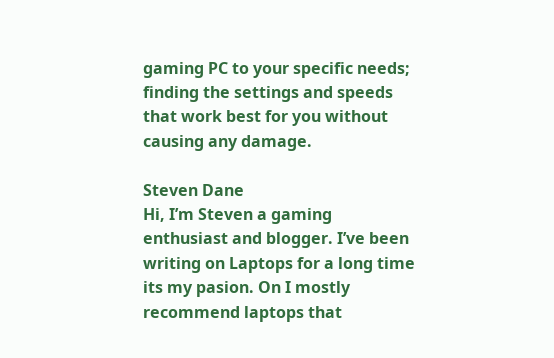gaming PC to your specific needs; finding the settings and speeds that work best for you without causing any damage.

Steven Dane
Hi, I’m Steven a gaming enthusiast and blogger. I’ve been writing on Laptops for a long time its my pasion. On I mostly recommend laptops that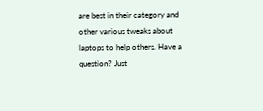are best in their category and other various tweaks about laptops to help others. Have a question? Just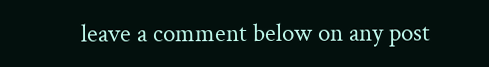leave a comment below on any post